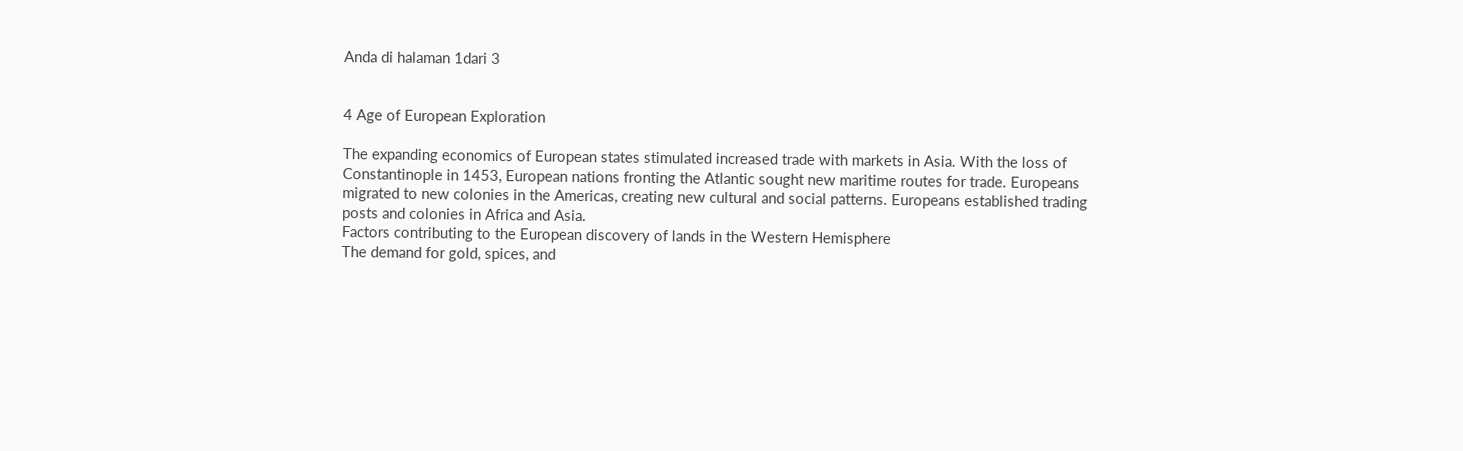Anda di halaman 1dari 3


4 Age of European Exploration

The expanding economics of European states stimulated increased trade with markets in Asia. With the loss of
Constantinople in 1453, European nations fronting the Atlantic sought new maritime routes for trade. Europeans
migrated to new colonies in the Americas, creating new cultural and social patterns. Europeans established trading
posts and colonies in Africa and Asia.
Factors contributing to the European discovery of lands in the Western Hemisphere
The demand for gold, spices, and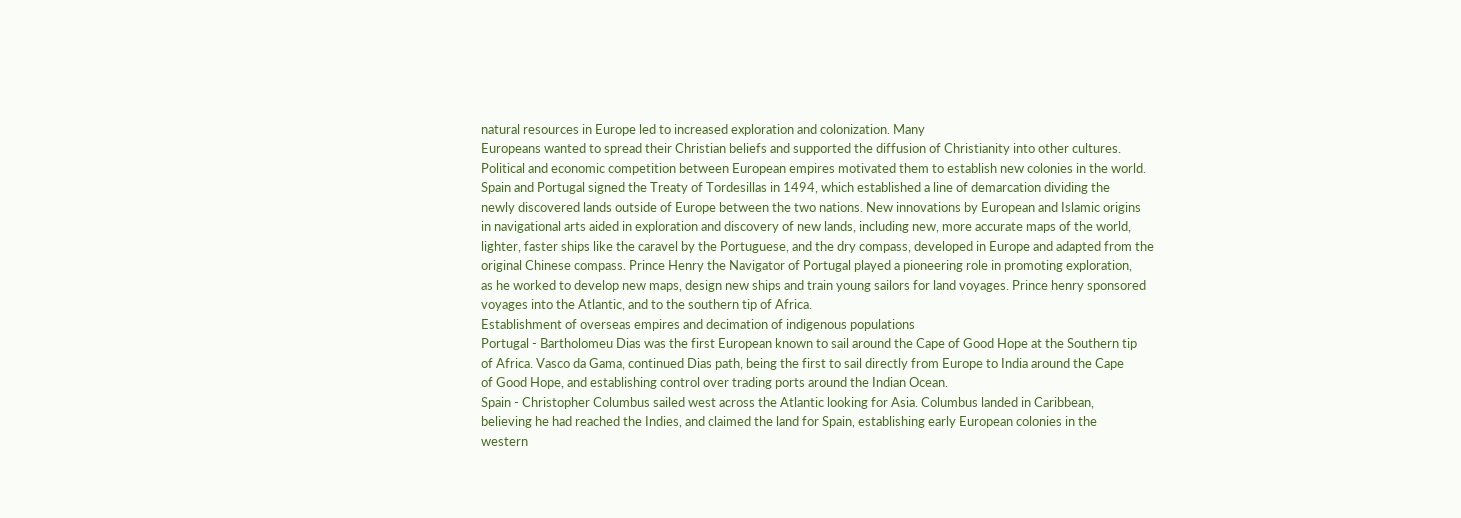natural resources in Europe led to increased exploration and colonization. Many
Europeans wanted to spread their Christian beliefs and supported the diffusion of Christianity into other cultures.
Political and economic competition between European empires motivated them to establish new colonies in the world.
Spain and Portugal signed the Treaty of Tordesillas in 1494, which established a line of demarcation dividing the
newly discovered lands outside of Europe between the two nations. New innovations by European and Islamic origins
in navigational arts aided in exploration and discovery of new lands, including new, more accurate maps of the world,
lighter, faster ships like the caravel by the Portuguese, and the dry compass, developed in Europe and adapted from the
original Chinese compass. Prince Henry the Navigator of Portugal played a pioneering role in promoting exploration,
as he worked to develop new maps, design new ships and train young sailors for land voyages. Prince henry sponsored
voyages into the Atlantic, and to the southern tip of Africa.
Establishment of overseas empires and decimation of indigenous populations
Portugal - Bartholomeu Dias was the first European known to sail around the Cape of Good Hope at the Southern tip
of Africa. Vasco da Gama, continued Dias path, being the first to sail directly from Europe to India around the Cape
of Good Hope, and establishing control over trading ports around the Indian Ocean.
Spain - Christopher Columbus sailed west across the Atlantic looking for Asia. Columbus landed in Caribbean,
believing he had reached the Indies, and claimed the land for Spain, establishing early European colonies in the
western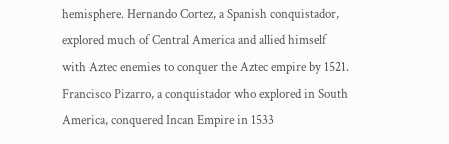hemisphere. Hernando Cortez, a Spanish conquistador, explored much of Central America and allied himself
with Aztec enemies to conquer the Aztec empire by 1521. Francisco Pizarro, a conquistador who explored in South
America, conquered Incan Empire in 1533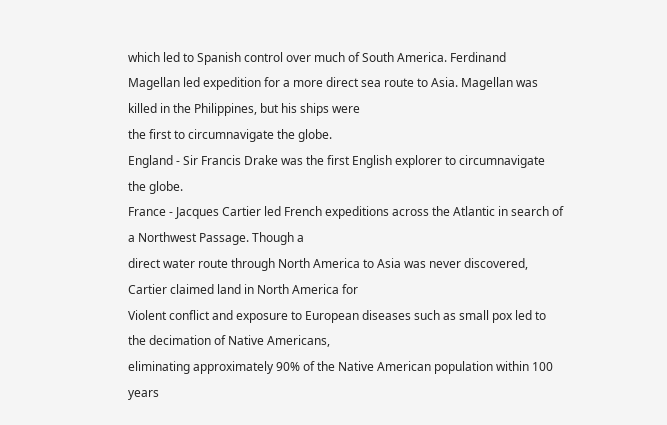which led to Spanish control over much of South America. Ferdinand
Magellan led expedition for a more direct sea route to Asia. Magellan was killed in the Philippines, but his ships were
the first to circumnavigate the globe.
England - Sir Francis Drake was the first English explorer to circumnavigate the globe.
France - Jacques Cartier led French expeditions across the Atlantic in search of a Northwest Passage. Though a
direct water route through North America to Asia was never discovered, Cartier claimed land in North America for
Violent conflict and exposure to European diseases such as small pox led to the decimation of Native Americans,
eliminating approximately 90% of the Native American population within 100 years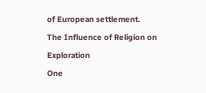of European settlement.
The Influence of Religion on Exploration
One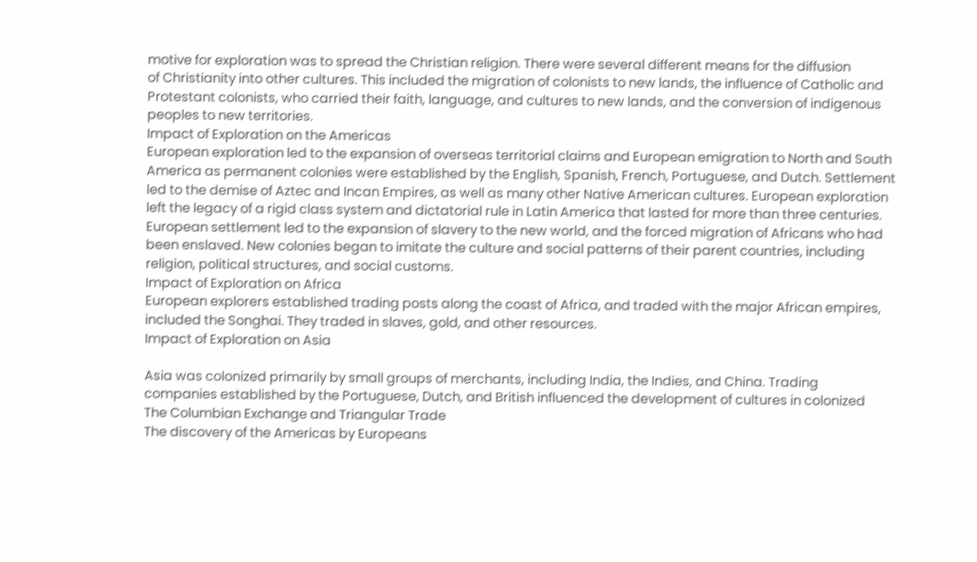motive for exploration was to spread the Christian religion. There were several different means for the diffusion
of Christianity into other cultures. This included the migration of colonists to new lands, the influence of Catholic and
Protestant colonists, who carried their faith, language, and cultures to new lands, and the conversion of indigenous
peoples to new territories.
Impact of Exploration on the Americas
European exploration led to the expansion of overseas territorial claims and European emigration to North and South
America as permanent colonies were established by the English, Spanish, French, Portuguese, and Dutch. Settlement
led to the demise of Aztec and Incan Empires, as well as many other Native American cultures. European exploration
left the legacy of a rigid class system and dictatorial rule in Latin America that lasted for more than three centuries.
European settlement led to the expansion of slavery to the new world, and the forced migration of Africans who had
been enslaved. New colonies began to imitate the culture and social patterns of their parent countries, including
religion, political structures, and social customs.
Impact of Exploration on Africa
European explorers established trading posts along the coast of Africa, and traded with the major African empires,
included the Songhai. They traded in slaves, gold, and other resources.
Impact of Exploration on Asia

Asia was colonized primarily by small groups of merchants, including India, the Indies, and China. Trading
companies established by the Portuguese, Dutch, and British influenced the development of cultures in colonized
The Columbian Exchange and Triangular Trade
The discovery of the Americas by Europeans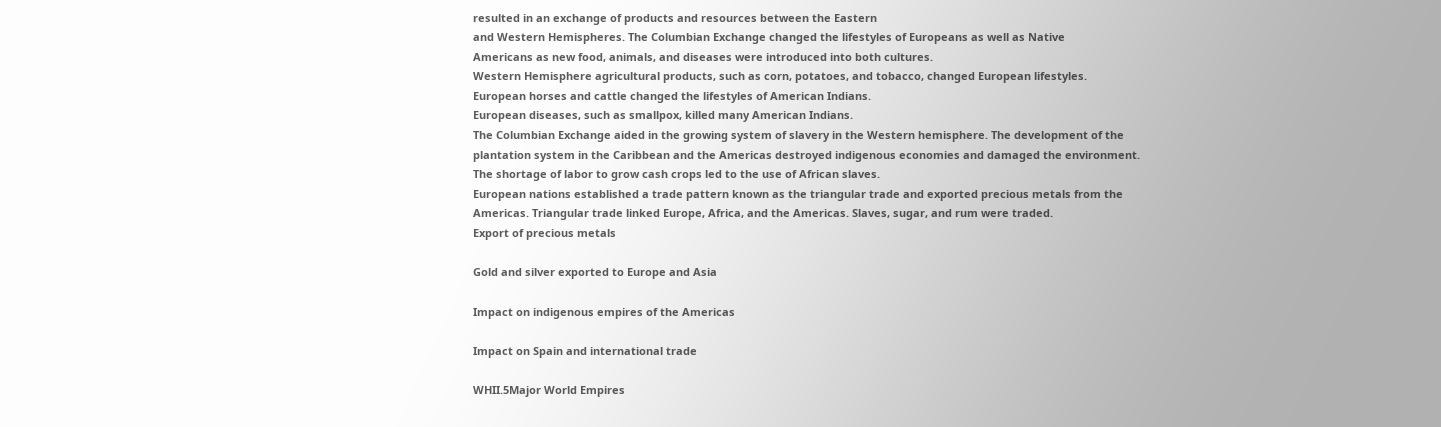resulted in an exchange of products and resources between the Eastern
and Western Hemispheres. The Columbian Exchange changed the lifestyles of Europeans as well as Native
Americans as new food, animals, and diseases were introduced into both cultures.
Western Hemisphere agricultural products, such as corn, potatoes, and tobacco, changed European lifestyles.
European horses and cattle changed the lifestyles of American Indians.
European diseases, such as smallpox, killed many American Indians.
The Columbian Exchange aided in the growing system of slavery in the Western hemisphere. The development of the
plantation system in the Caribbean and the Americas destroyed indigenous economies and damaged the environment.
The shortage of labor to grow cash crops led to the use of African slaves.
European nations established a trade pattern known as the triangular trade and exported precious metals from the
Americas. Triangular trade linked Europe, Africa, and the Americas. Slaves, sugar, and rum were traded.
Export of precious metals

Gold and silver exported to Europe and Asia

Impact on indigenous empires of the Americas

Impact on Spain and international trade

WHII.5Major World Empires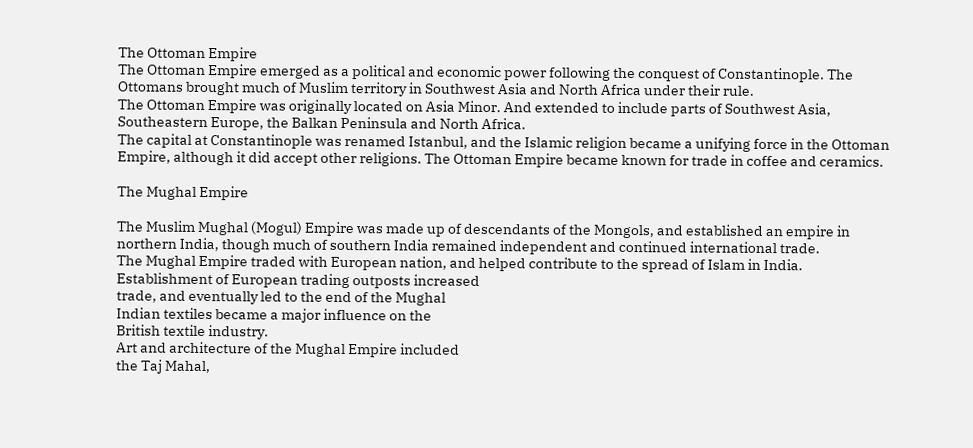The Ottoman Empire
The Ottoman Empire emerged as a political and economic power following the conquest of Constantinople. The
Ottomans brought much of Muslim territory in Southwest Asia and North Africa under their rule.
The Ottoman Empire was originally located on Asia Minor. And extended to include parts of Southwest Asia,
Southeastern Europe, the Balkan Peninsula and North Africa.
The capital at Constantinople was renamed Istanbul, and the Islamic religion became a unifying force in the Ottoman
Empire, although it did accept other religions. The Ottoman Empire became known for trade in coffee and ceramics.

The Mughal Empire

The Muslim Mughal (Mogul) Empire was made up of descendants of the Mongols, and established an empire in
northern India, though much of southern India remained independent and continued international trade.
The Mughal Empire traded with European nation, and helped contribute to the spread of Islam in India.
Establishment of European trading outposts increased
trade, and eventually led to the end of the Mughal
Indian textiles became a major influence on the
British textile industry.
Art and architecture of the Mughal Empire included
the Taj Mahal,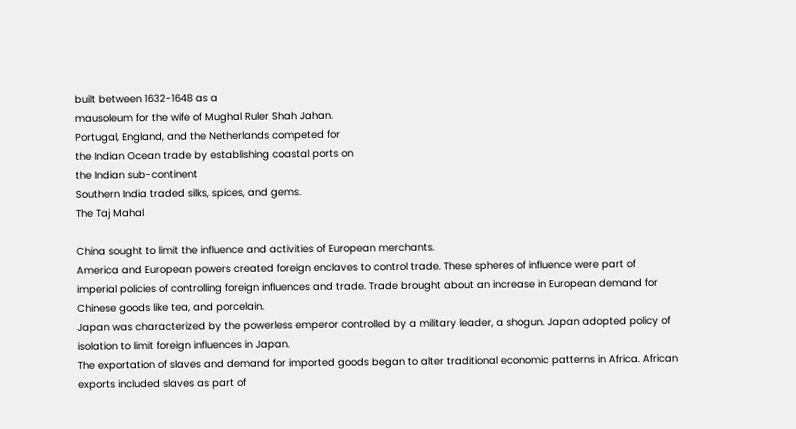built between 1632-1648 as a
mausoleum for the wife of Mughal Ruler Shah Jahan.
Portugal, England, and the Netherlands competed for
the Indian Ocean trade by establishing coastal ports on
the Indian sub-continent
Southern India traded silks, spices, and gems.
The Taj Mahal

China sought to limit the influence and activities of European merchants.
America and European powers created foreign enclaves to control trade. These spheres of influence were part of
imperial policies of controlling foreign influences and trade. Trade brought about an increase in European demand for
Chinese goods like tea, and porcelain.
Japan was characterized by the powerless emperor controlled by a military leader, a shogun. Japan adopted policy of
isolation to limit foreign influences in Japan.
The exportation of slaves and demand for imported goods began to alter traditional economic patterns in Africa. African
exports included slaves as part of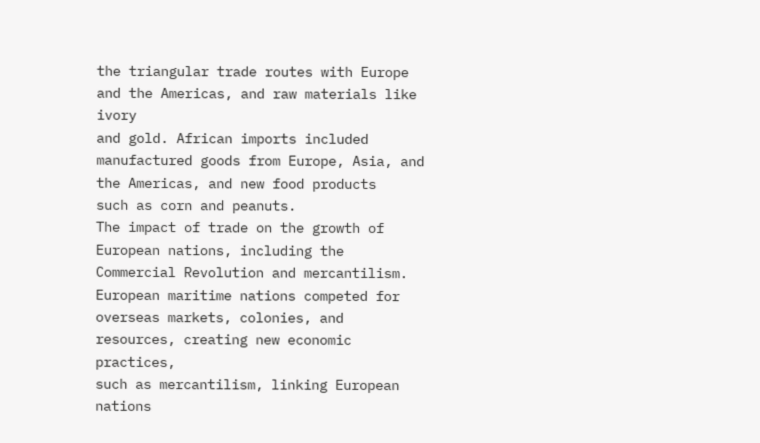the triangular trade routes with Europe and the Americas, and raw materials like ivory
and gold. African imports included manufactured goods from Europe, Asia, and the Americas, and new food products
such as corn and peanuts.
The impact of trade on the growth of European nations, including the Commercial Revolution and mercantilism.
European maritime nations competed for overseas markets, colonies, and resources, creating new economic practices,
such as mercantilism, linking European nations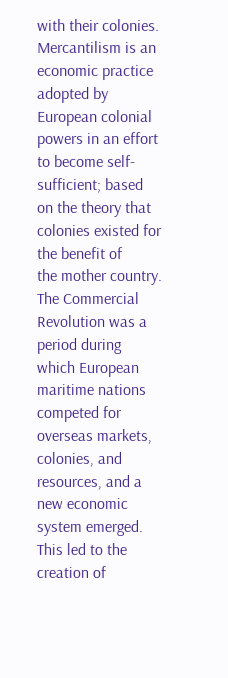with their colonies. Mercantilism is an economic practice adopted by
European colonial powers in an effort to become self-sufficient; based on the theory that colonies existed for the benefit of
the mother country.
The Commercial Revolution was a period during which European maritime nations competed for overseas markets,
colonies, and resources, and a new economic system emerged. This led to the creation of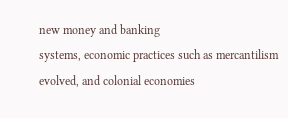new money and banking
systems, economic practices such as mercantilism evolved, and colonial economies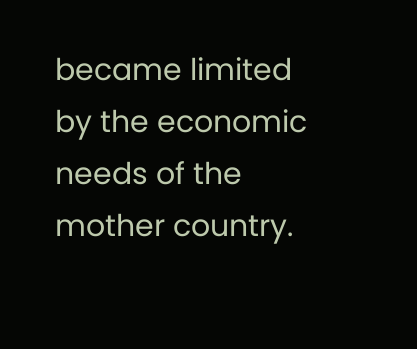became limited by the economic
needs of the mother country.